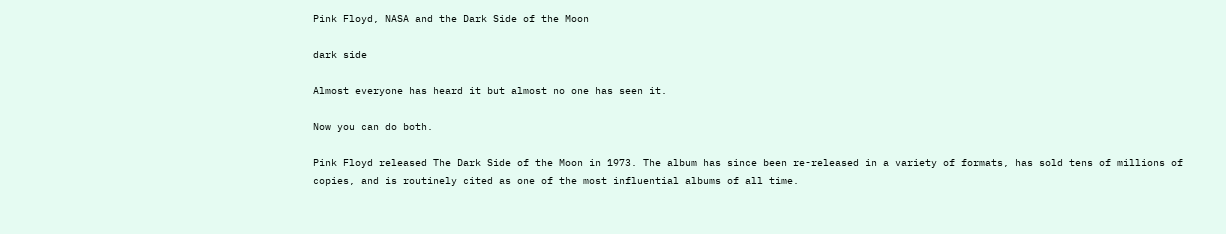Pink Floyd, NASA and the Dark Side of the Moon

dark side

Almost everyone has heard it but almost no one has seen it.

Now you can do both.

Pink Floyd released The Dark Side of the Moon in 1973. The album has since been re-released in a variety of formats, has sold tens of millions of copies, and is routinely cited as one of the most influential albums of all time.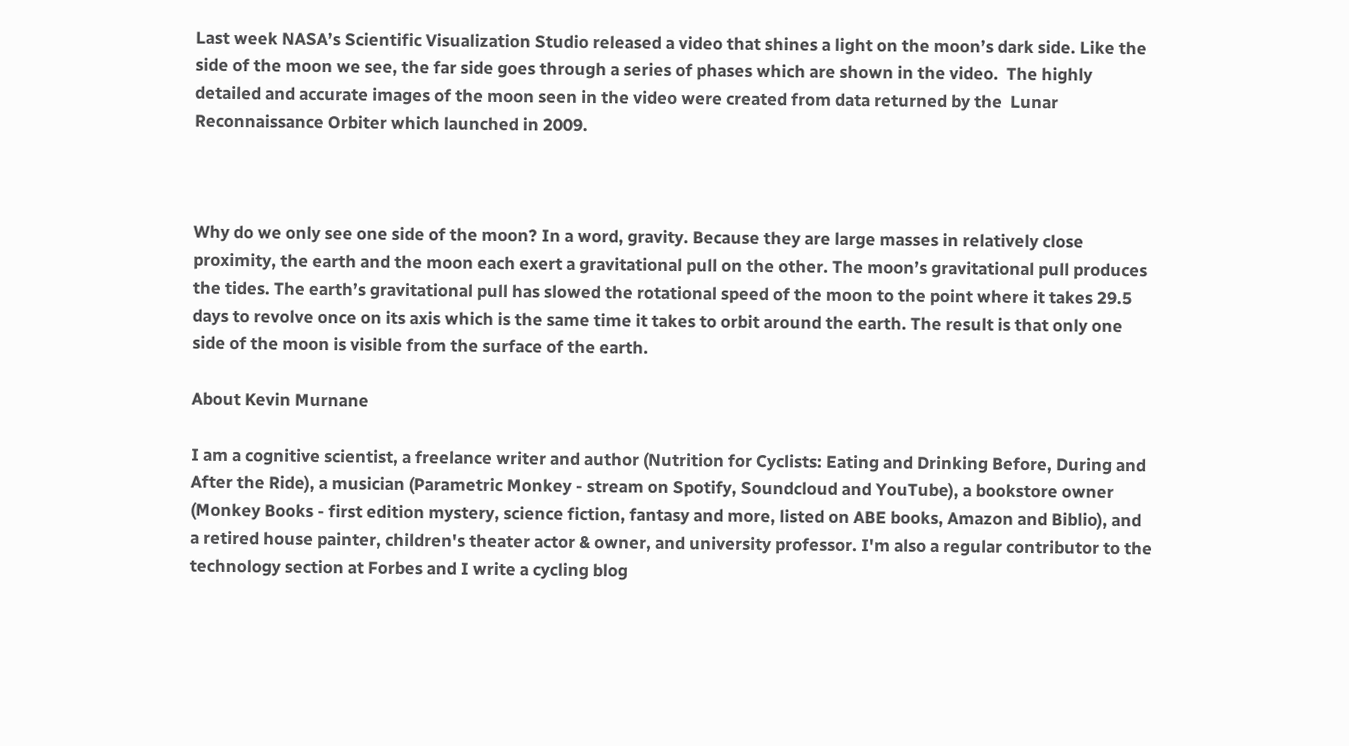Last week NASA’s Scientific Visualization Studio released a video that shines a light on the moon’s dark side. Like the side of the moon we see, the far side goes through a series of phases which are shown in the video.  The highly detailed and accurate images of the moon seen in the video were created from data returned by the  Lunar Reconnaissance Orbiter which launched in 2009.



Why do we only see one side of the moon? In a word, gravity. Because they are large masses in relatively close proximity, the earth and the moon each exert a gravitational pull on the other. The moon’s gravitational pull produces the tides. The earth’s gravitational pull has slowed the rotational speed of the moon to the point where it takes 29.5 days to revolve once on its axis which is the same time it takes to orbit around the earth. The result is that only one side of the moon is visible from the surface of the earth.

About Kevin Murnane

I am a cognitive scientist, a freelance writer and author (Nutrition for Cyclists: Eating and Drinking Before, During and After the Ride), a musician (Parametric Monkey - stream on Spotify, Soundcloud and YouTube), a bookstore owner (Monkey Books - first edition mystery, science fiction, fantasy and more, listed on ABE books, Amazon and Biblio), and a retired house painter, children's theater actor & owner, and university professor. I'm also a regular contributor to the technology section at Forbes and I write a cycling blog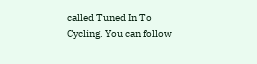called Tuned In To Cycling. You can follow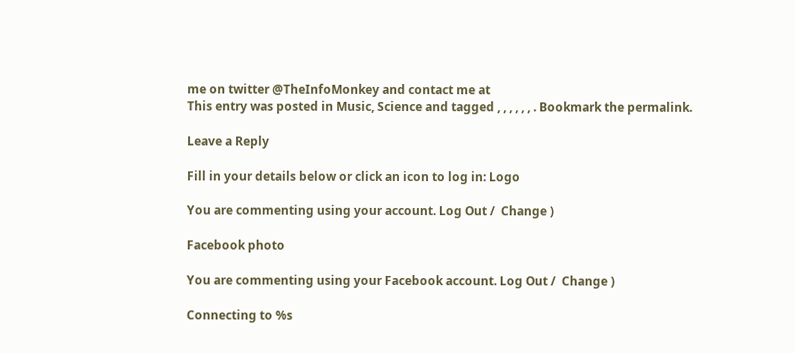me on twitter @TheInfoMonkey and contact me at
This entry was posted in Music, Science and tagged , , , , , , . Bookmark the permalink.

Leave a Reply

Fill in your details below or click an icon to log in: Logo

You are commenting using your account. Log Out /  Change )

Facebook photo

You are commenting using your Facebook account. Log Out /  Change )

Connecting to %s